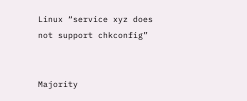Linux “service xyz does not support chkconfig”


Majority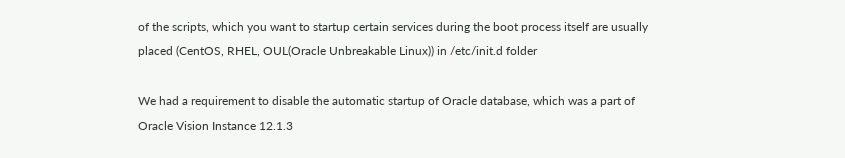of the scripts, which you want to startup certain services during the boot process itself are usually placed (CentOS, RHEL, OUL(Oracle Unbreakable Linux)) in /etc/init.d folder

We had a requirement to disable the automatic startup of Oracle database, which was a part of Oracle Vision Instance 12.1.3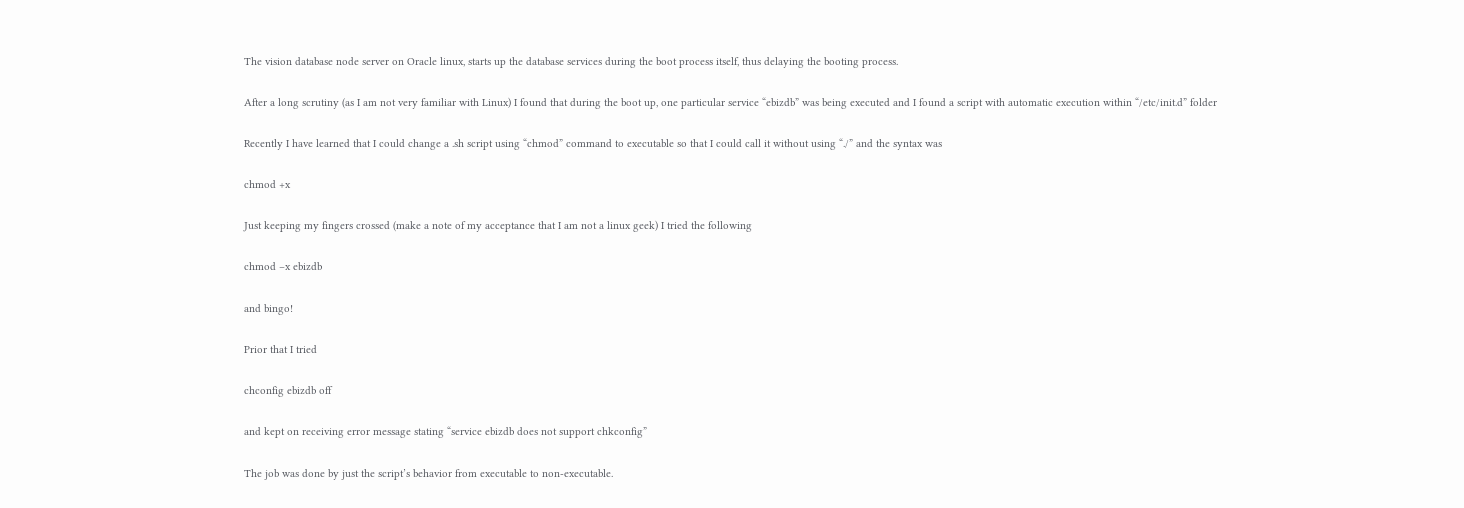The vision database node server on Oracle linux, starts up the database services during the boot process itself, thus delaying the booting process.

After a long scrutiny (as I am not very familiar with Linux) I found that during the boot up, one particular service “ebizdb” was being executed and I found a script with automatic execution within “/etc/init.d” folder

Recently I have learned that I could change a .sh script using “chmod” command to executable so that I could call it without using “./” and the syntax was

chmod +x

Just keeping my fingers crossed (make a note of my acceptance that I am not a linux geek) I tried the following

chmod –x ebizdb

and bingo!

Prior that I tried

chconfig ebizdb off

and kept on receiving error message stating “service ebizdb does not support chkconfig”

The job was done by just the script’s behavior from executable to non-executable.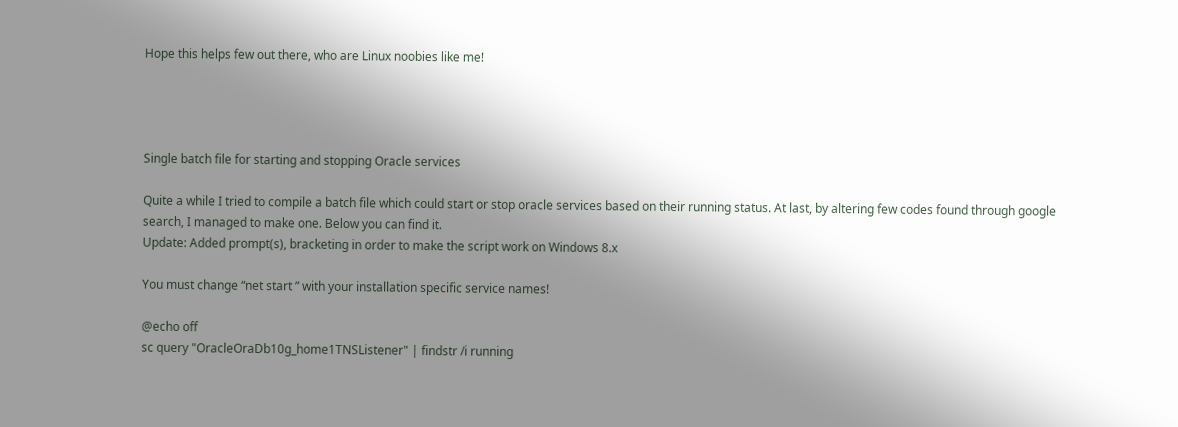Hope this helps few out there, who are Linux noobies like me!




Single batch file for starting and stopping Oracle services

Quite a while I tried to compile a batch file which could start or stop oracle services based on their running status. At last, by altering few codes found through google search, I managed to make one. Below you can find it.
Update: Added prompt(s), bracketing in order to make the script work on Windows 8.x

You must change “net start ” with your installation specific service names!

@echo off
sc query "OracleOraDb10g_home1TNSListener" | findstr /i running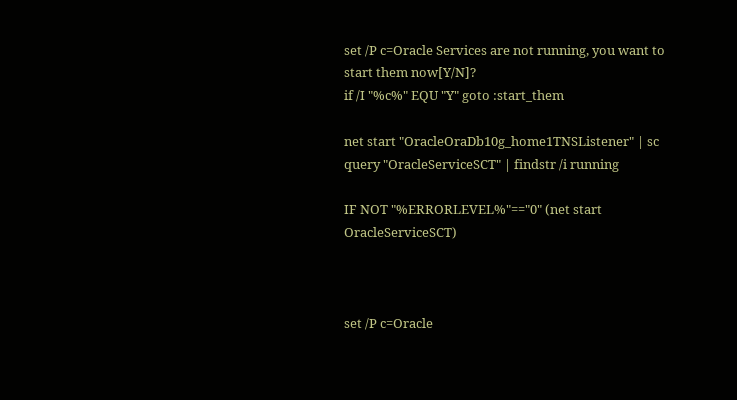set /P c=Oracle Services are not running, you want to start them now[Y/N]?
if /I "%c%" EQU "Y" goto :start_them

net start "OracleOraDb10g_home1TNSListener" | sc query "OracleServiceSCT" | findstr /i running

IF NOT "%ERRORLEVEL%"=="0" (net start OracleServiceSCT)



set /P c=Oracle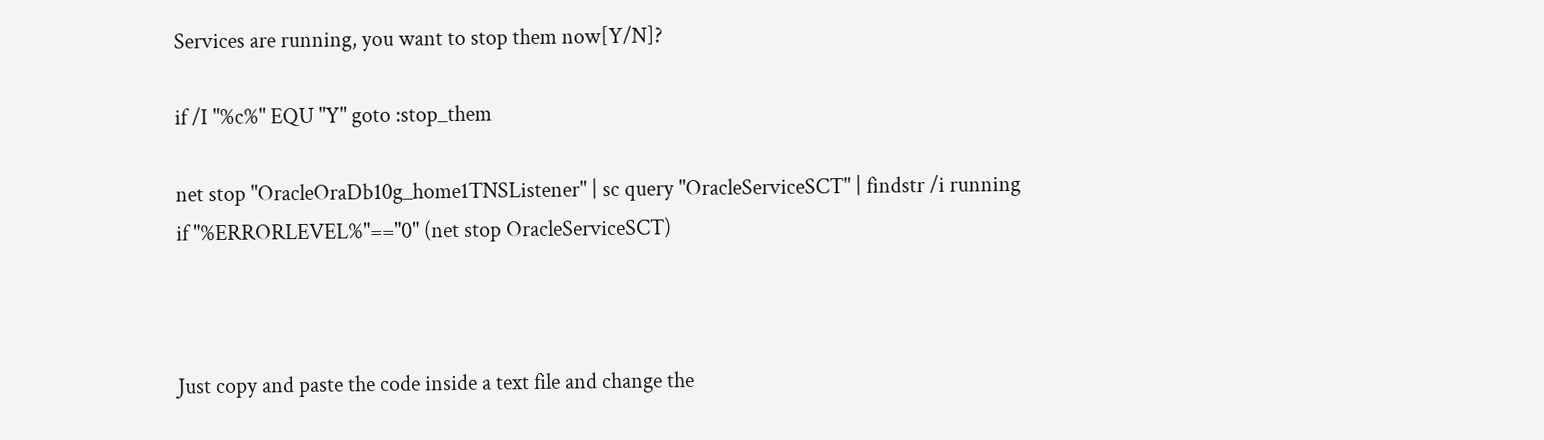Services are running, you want to stop them now[Y/N]?

if /I "%c%" EQU "Y" goto :stop_them

net stop "OracleOraDb10g_home1TNSListener" | sc query "OracleServiceSCT" | findstr /i running
if "%ERRORLEVEL%"=="0" (net stop OracleServiceSCT)



Just copy and paste the code inside a text file and change the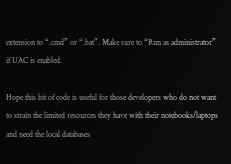extension to “.cmd” or “.bat”. Make sure to “Run as administrator” if UAC is enabled.

Hope this bit of code is useful for those developers who do not want to strain the limited resources they have with their notebooks/laptops and need the local databases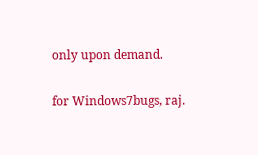only upon demand.

for Windows7bugs, raj.